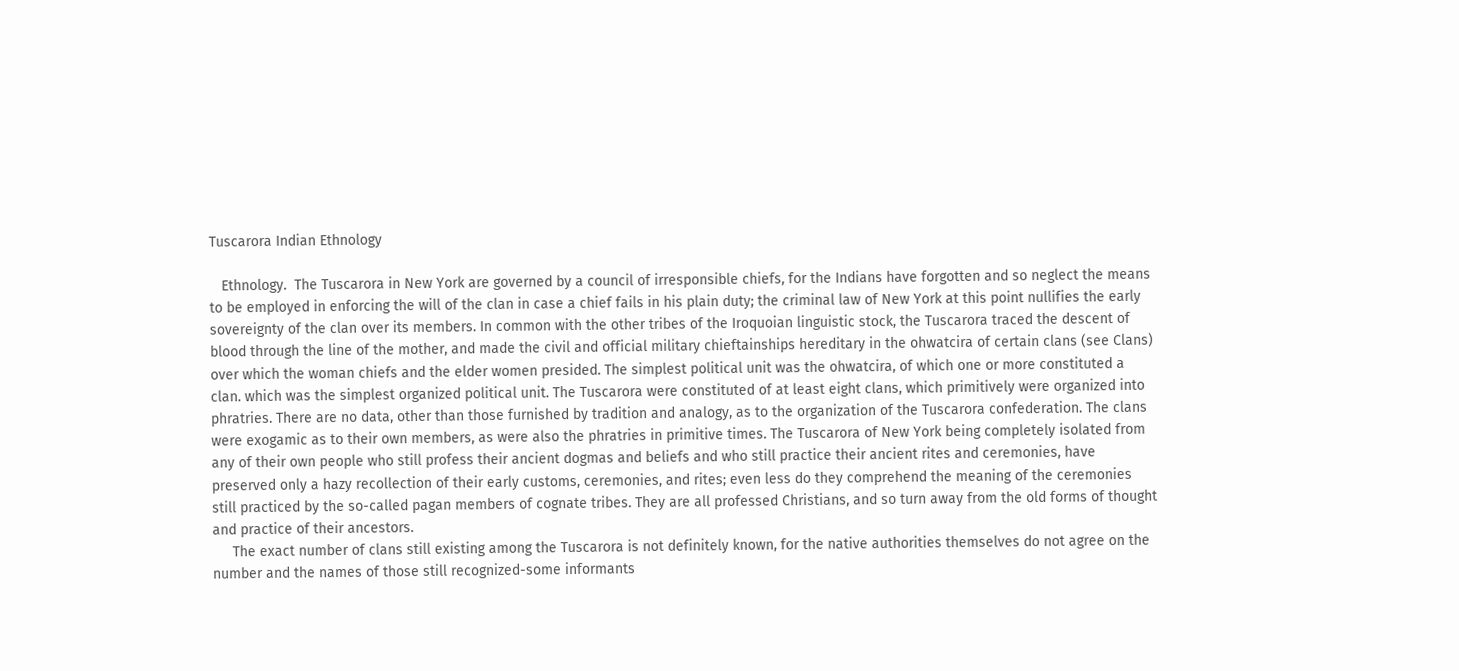Tuscarora Indian Ethnology

   Ethnology.  The Tuscarora in New York are governed by a council of irresponsible chiefs, for the Indians have forgotten and so neglect the means to be employed in enforcing the will of the clan in case a chief fails in his plain duty; the criminal law of New York at this point nullifies the early sovereignty of the clan over its members. In common with the other tribes of the Iroquoian linguistic stock, the Tuscarora traced the descent of blood through the line of the mother, and made the civil and official military chieftainships hereditary in the ohwatcira of certain clans (see Clans) over which the woman chiefs and the elder women presided. The simplest political unit was the ohwatcira, of which one or more constituted a clan. which was the simplest organized political unit. The Tuscarora were constituted of at least eight clans, which primitively were organized into phratries. There are no data, other than those furnished by tradition and analogy, as to the organization of the Tuscarora confederation. The clans were exogamic as to their own members, as were also the phratries in primitive times. The Tuscarora of New York being completely isolated from any of their own people who still profess their ancient dogmas and beliefs and who still practice their ancient rites and ceremonies, have preserved only a hazy recollection of their early customs, ceremonies, and rites; even less do they comprehend the meaning of the ceremonies still practiced by the so-called pagan members of cognate tribes. They are all professed Christians, and so turn away from the old forms of thought and practice of their ancestors.
     The exact number of clans still existing among the Tuscarora is not definitely known, for the native authorities themselves do not agree on the number and the names of those still recognized-some informants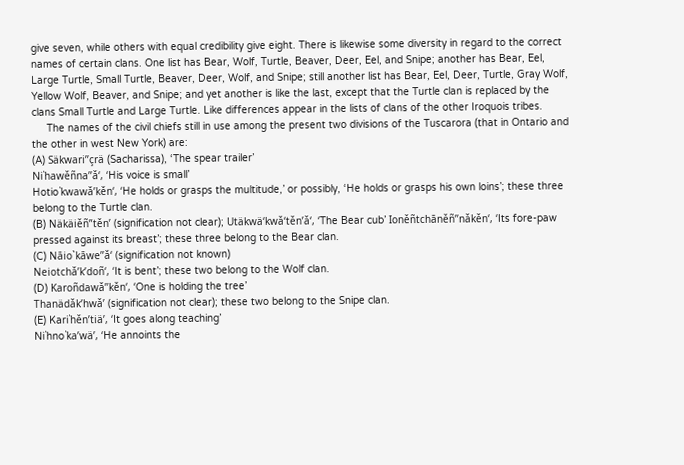give seven, while others with equal credibility give eight. There is likewise some diversity in regard to the correct names of certain clans. One list has Bear, Wolf, Turtle, Beaver, Deer, Eel, and Snipe; another has Bear, Eel, Large Turtle, Small Turtle, Beaver, Deer, Wolf, and Snipe; still another list has Bear, Eel, Deer, Turtle, Gray Wolf, Yellow Wolf, Beaver, and Snipe; and yet another is like the last, except that the Turtle clan is replaced by the clans Small Turtle and Large Turtle. Like differences appear in the lists of clans of the other Iroquois tribes.
     The names of the civil chiefs still in use among the present two divisions of the Tuscarora (that in Ontario and the other in west New York) are:
(A) Säkwari’’çrä (Sacharissa), ‘The spear trailer’
Ni`hawěñna’’ǎ‘, ‘His voice is small’
Hotio`kwawǎ’kěn‘, ‘He holds or grasps the multitude,’ or possibly, ‘He holds or grasps his own loins’; these three belong to the Turtle clan.
(B) Näkäiěñ”těn’ (signification not clear); Utäkwä‘kwǎ‘těn’ǎ‘, ‘The Bear cub’ Ioněñtchāněñ’’nǎkěn‘, ‘Its fore-paw pressed against its breast’; these three belong to the Bear clan.
(C) Nāio`kāwe’’ǎ‘ (signification not known)
Neiotchǎ’k’doñ‘, ‘It is bent’; these two belong to the Wolf clan.
(D) Karoñdawǎ’’kěn‘, ‘One is holding the tree’
Thanädǎk’hwǎ’ (signification not clear); these two belong to the Snipe clan.
(E) Kari`hěn’tiä’, ‘It goes along teaching’
Ni`hno`ka’wä’, ‘He annoints the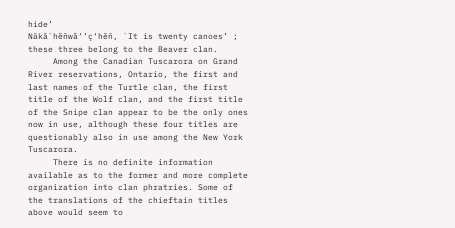hide’
Näkǎ`hěñwǎ‘’ç‘hěñ, `It is twenty canoes’ ; these three belong to the Beaver clan.
     Among the Canadian Tuscarora on Grand River reservations, Ontario, the first and last names of the Turtle clan, the first title of the Wolf clan, and the first title of the Snipe clan appear to be the only ones now in use, although these four titles are questionably also in use among the New York Tuscarora.
     There is no definite information available as to the former and more complete organization into clan phratries. Some of the translations of the chieftain titles above would seem to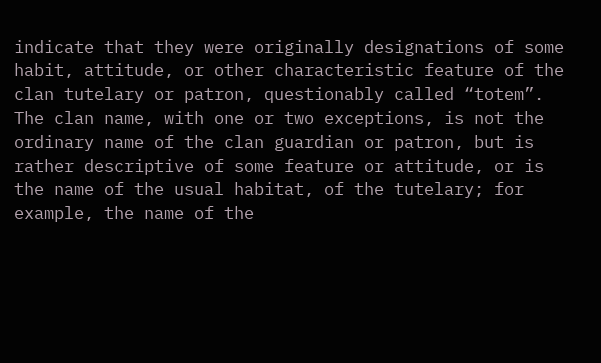indicate that they were originally designations of some habit, attitude, or other characteristic feature of the clan tutelary or patron, questionably called “totem”. The clan name, with one or two exceptions, is not the ordinary name of the clan guardian or patron, but is rather descriptive of some feature or attitude, or is the name of the usual habitat, of the tutelary; for example, the name of the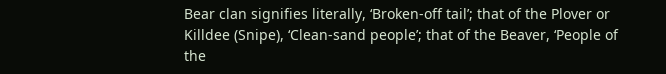Bear clan signifies literally, ‘Broken-off tail’; that of the Plover or Killdee (Snipe), ‘Clean-sand people’; that of the Beaver, ‘People of the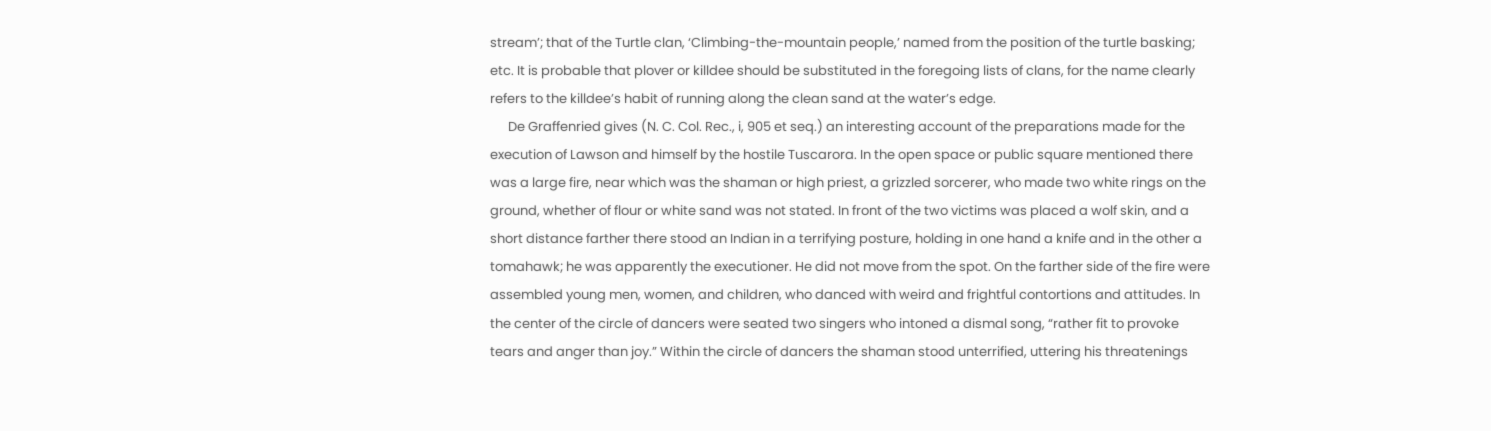stream’; that of the Turtle clan, ‘Climbing-the-mountain people,’ named from the position of the turtle basking; etc. It is probable that plover or killdee should be substituted in the foregoing lists of clans, for the name clearly refers to the killdee’s habit of running along the clean sand at the water’s edge.
      De Graffenried gives (N. C. Col. Rec., i, 905 et seq.) an interesting account of the preparations made for the execution of Lawson and himself by the hostile Tuscarora. In the open space or public square mentioned there was a large fire, near which was the shaman or high priest, a grizzled sorcerer, who made two white rings on the ground, whether of flour or white sand was not stated. In front of the two victims was placed a wolf skin, and a short distance farther there stood an Indian in a terrifying posture, holding in one hand a knife and in the other a tomahawk; he was apparently the executioner. He did not move from the spot. On the farther side of the fire were assembled young men, women, and children, who danced with weird and frightful contortions and attitudes. In the center of the circle of dancers were seated two singers who intoned a dismal song, “rather fit to provoke tears and anger than joy.” Within the circle of dancers the shaman stood unterrified, uttering his threatenings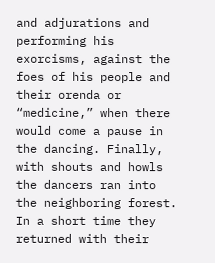and adjurations and performing his exorcisms, against the foes of his people and their orenda or “medicine,” when there would come a pause in the dancing. Finally, with shouts and howls the dancers ran into the neighboring forest. In a short time they returned with their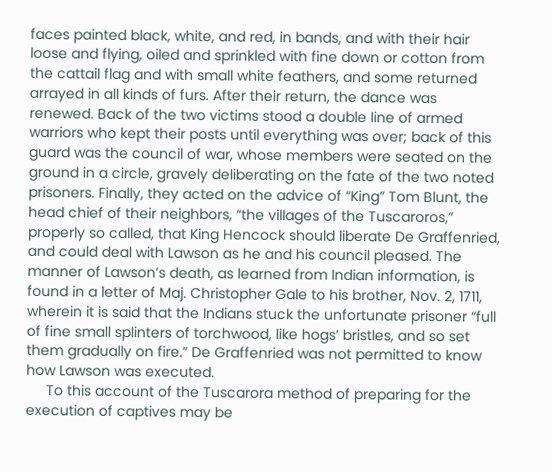faces painted black, white, and red, in bands, and with their hair loose and flying, oiled and sprinkled with fine down or cotton from the cattail flag and with small white feathers, and some returned arrayed in all kinds of furs. After their return, the dance was renewed. Back of the two victims stood a double line of armed warriors who kept their posts until everything was over; back of this guard was the council of war, whose members were seated on the ground in a circle, gravely deliberating on the fate of the two noted prisoners. Finally, they acted on the advice of “King” Tom Blunt, the head chief of their neighbors, “the villages of the Tuscaroros,” properly so called, that King Hencock should liberate De Graffenried, and could deal with Lawson as he and his council pleased. The manner of Lawson’s death, as learned from Indian information, is found in a letter of Maj. Christopher Gale to his brother, Nov. 2, 1711, wherein it is said that the Indians stuck the unfortunate prisoner “full of fine small splinters of torchwood, like hogs’ bristles, and so set them gradually on fire.” De Graffenried was not permitted to know how Lawson was executed.
     To this account of the Tuscarora method of preparing for the execution of captives may be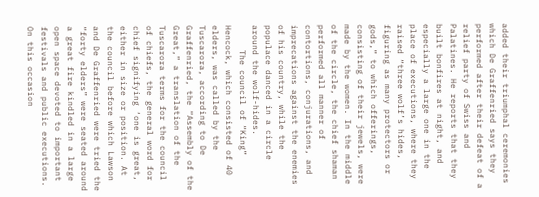added their triumphal ceremonies which De Graffenried says they performed after their defeat of a relief party of Swiss and Palatines. He reports that they built bonfires at night, and especially a large one in the place of executions, where they raised “three wolf’s hides, figuring as many protectors or gods,” to which offerings, consisting of their jewels, were made by the women. In the middle of the circle, the chief shaman performed all manner of contortions, conjurations, and imprecations against the enemies of his country, while the populace danced in a circle around the wolf-hides.
     The council of “King” Hencock, which consisted of 40 elders, was called by the Tuscarora, according to De Graffenried, the “Assembly of the Great,” a translation of the Tuscarora terms for the council of chiefs, the general word for chief signifying ‘one is great, either in size or position. At the council before which Lawson and De Graffenried were tried the “forty elders” were seated around a great fire kindled in a large open space devoted to important festivals and public executions. On this occasion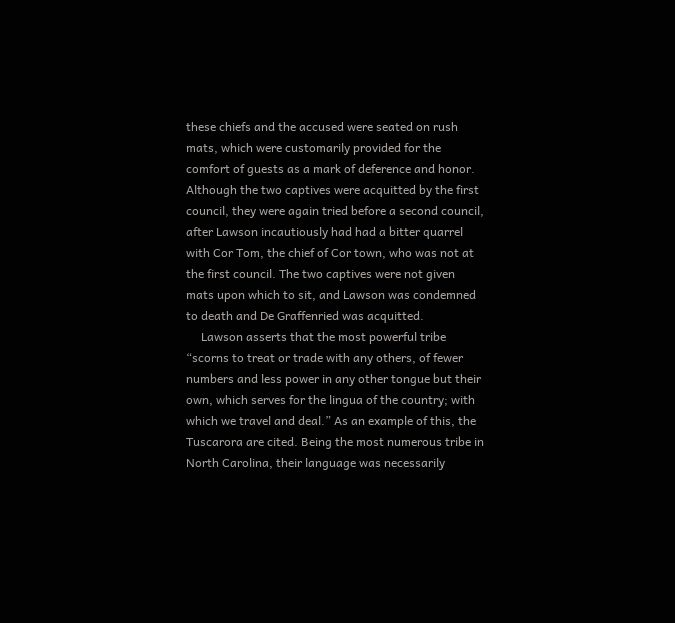these chiefs and the accused were seated on rush mats, which were customarily provided for the comfort of guests as a mark of deference and honor. Although the two captives were acquitted by the first council, they were again tried before a second council, after Lawson incautiously had had a bitter quarrel with Cor Tom, the chief of Cor town, who was not at the first council. The two captives were not given mats upon which to sit, and Lawson was condemned to death and De Graffenried was acquitted.
     Lawson asserts that the most powerful tribe “scorns to treat or trade with any others, of fewer numbers and less power in any other tongue but their own, which serves for the lingua of the country; with which we travel and deal.” As an example of this, the Tuscarora are cited. Being the most numerous tribe in North Carolina, their language was necessarily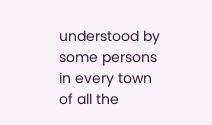understood by some persons in every town of all the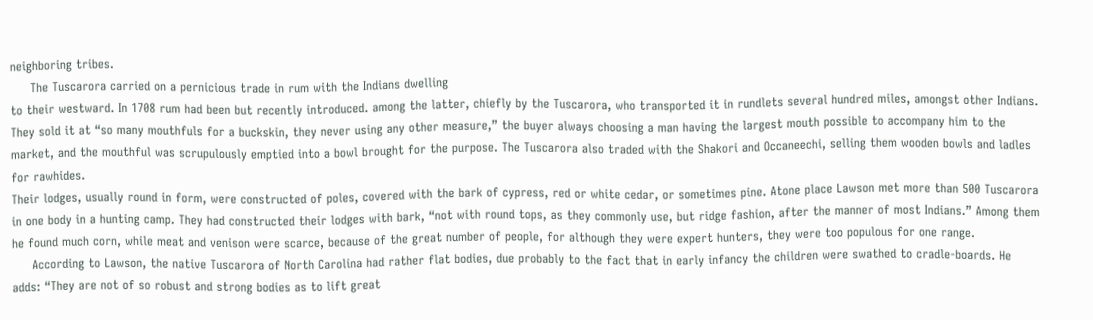neighboring tribes.
     The Tuscarora carried on a pernicious trade in rum with the Indians dwelling
to their westward. In 1708 rum had been but recently introduced. among the latter, chiefly by the Tuscarora, who transported it in rundlets several hundred miles, amongst other Indians. They sold it at “so many mouthfuls for a buckskin, they never using any other measure,” the buyer always choosing a man having the largest mouth possible to accompany him to the market, and the mouthful was scrupulously emptied into a bowl brought for the purpose. The Tuscarora also traded with the Shakori and Occaneechi, selling them wooden bowls and ladles for rawhides.
Their lodges, usually round in form, were constructed of poles, covered with the bark of cypress, red or white cedar, or sometimes pine. Atone place Lawson met more than 500 Tuscarora in one body in a hunting camp. They had constructed their lodges with bark, “not with round tops, as they commonly use, but ridge fashion, after the manner of most Indians.” Among them he found much corn, while meat and venison were scarce, because of the great number of people, for although they were expert hunters, they were too populous for one range.
     According to Lawson, the native Tuscarora of North Carolina had rather flat bodies, due probably to the fact that in early infancy the children were swathed to cradle-boards. He adds: “They are not of so robust and strong bodies as to lift great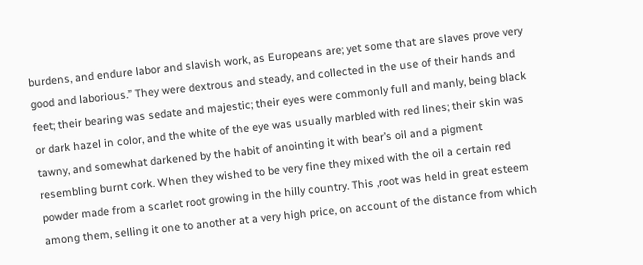burdens, and endure labor and slavish work, as Europeans are; yet some that are slaves prove very good and laborious.” They were dextrous and steady, and collected in the use of their hands and feet; their bearing was sedate and majestic; their eyes were commonly full and manly, being black or dark hazel in color, and the white of the eye was usually marbled with red lines; their skin was tawny, and somewhat darkened by the habit of anointing it with bear’s oil and a pigment resembling burnt cork. When they wished to be very fine they mixed with the oil a certain red powder made from a scarlet root growing in the hilly country. This ,root was held in great esteem among them, selling it one to another at a very high price, on account of the distance from which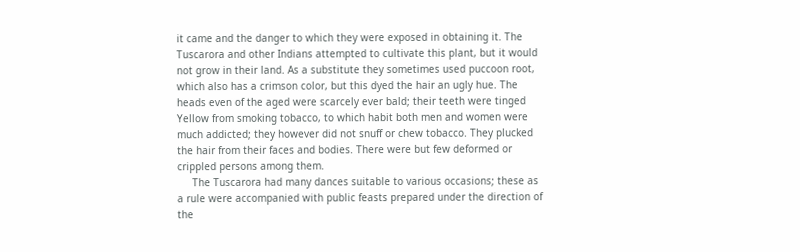it came and the danger to which they were exposed in obtaining it. The Tuscarora and other Indians attempted to cultivate this plant, but it would not grow in their land. As a substitute they sometimes used puccoon root, which also has a crimson color, but this dyed the hair an ugly hue. The heads even of the aged were scarcely ever bald; their teeth were tinged Yellow from smoking tobacco, to which habit both men and women were much addicted; they however did not snuff or chew tobacco. They plucked the hair from their faces and bodies. There were but few deformed or crippled persons among them.
     The Tuscarora had many dances suitable to various occasions; these as a rule were accompanied with public feasts prepared under the direction of the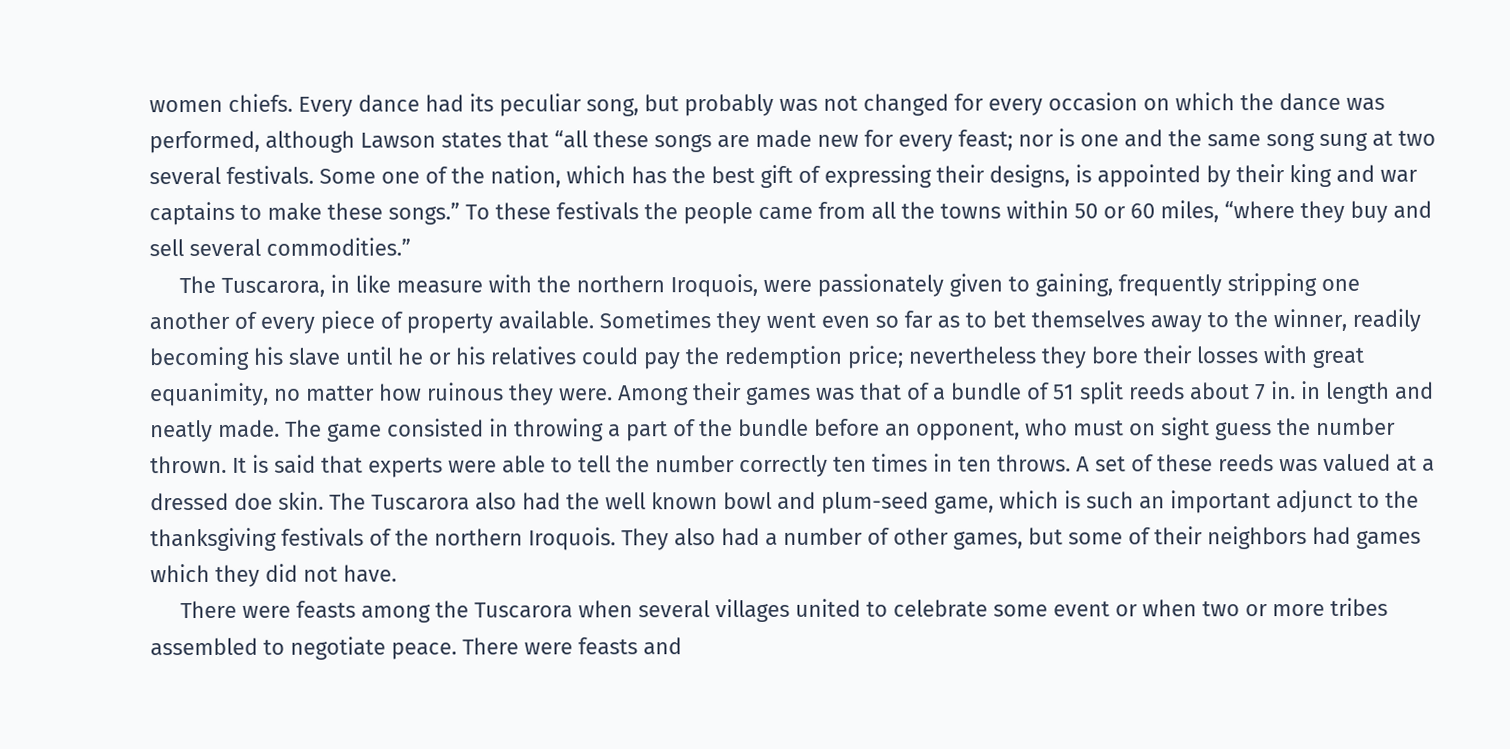women chiefs. Every dance had its peculiar song, but probably was not changed for every occasion on which the dance was performed, although Lawson states that “all these songs are made new for every feast; nor is one and the same song sung at two several festivals. Some one of the nation, which has the best gift of expressing their designs, is appointed by their king and war captains to make these songs.” To these festivals the people came from all the towns within 50 or 60 miles, “where they buy and sell several commodities.”
     The Tuscarora, in like measure with the northern Iroquois, were passionately given to gaining, frequently stripping one another of every piece of property available. Sometimes they went even so far as to bet themselves away to the winner, readily becoming his slave until he or his relatives could pay the redemption price; nevertheless they bore their losses with great equanimity, no matter how ruinous they were. Among their games was that of a bundle of 51 split reeds about 7 in. in length and neatly made. The game consisted in throwing a part of the bundle before an opponent, who must on sight guess the number thrown. It is said that experts were able to tell the number correctly ten times in ten throws. A set of these reeds was valued at a dressed doe skin. The Tuscarora also had the well known bowl and plum-seed game, which is such an important adjunct to the thanksgiving festivals of the northern Iroquois. They also had a number of other games, but some of their neighbors had games which they did not have.
     There were feasts among the Tuscarora when several villages united to celebrate some event or when two or more tribes assembled to negotiate peace. There were feasts and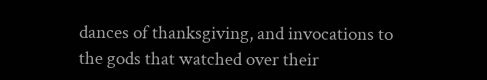dances of thanksgiving, and invocations to the gods that watched over their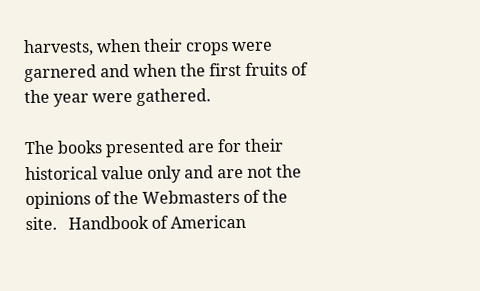harvests, when their crops were garnered and when the first fruits of the year were gathered.

The books presented are for their historical value only and are not the opinions of the Webmasters of the site.   Handbook of American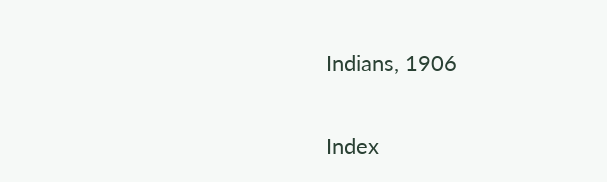Indians, 1906

Index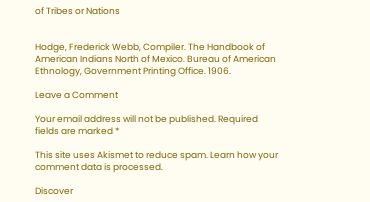of Tribes or Nations


Hodge, Frederick Webb, Compiler. The Handbook of American Indians North of Mexico. Bureau of American Ethnology, Government Printing Office. 1906.

Leave a Comment

Your email address will not be published. Required fields are marked *

This site uses Akismet to reduce spam. Learn how your comment data is processed.

Discover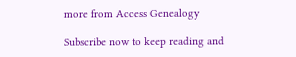more from Access Genealogy

Subscribe now to keep reading and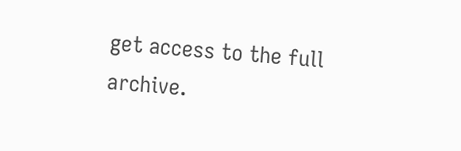get access to the full archive.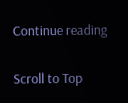Continue reading

Scroll to Top